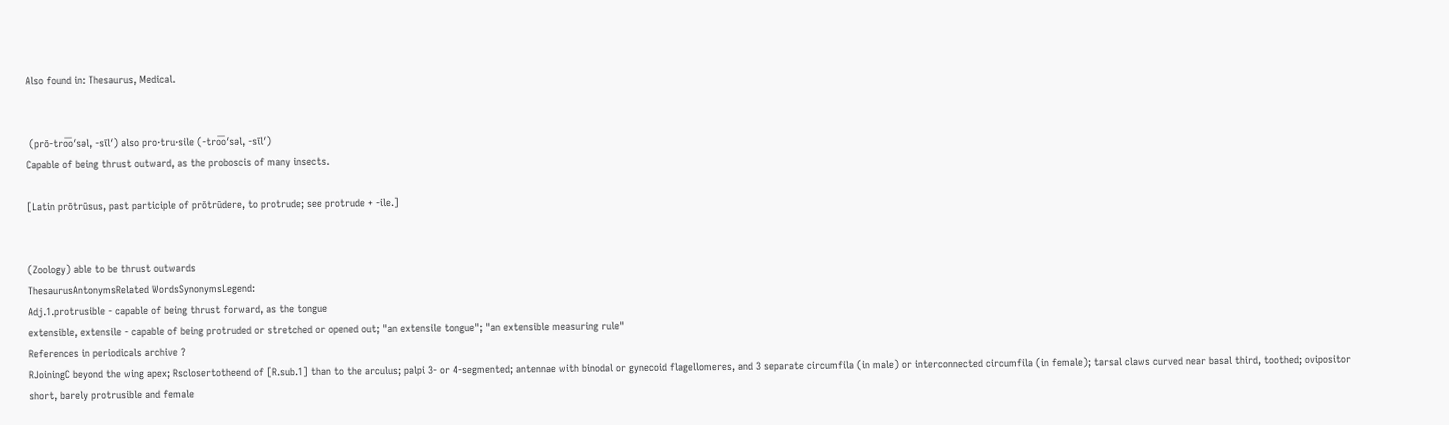Also found in: Thesaurus, Medical.


 (prō-tro͞o′səl, -sīl′) also pro·tru·sile (-tro͞o′səl, -sīl′)
Capable of being thrust outward, as the proboscis of many insects.

[Latin prōtrūsus, past participle of prōtrūdere, to protrude; see protrude + -ile.]


(Zoology) able to be thrust outwards
ThesaurusAntonymsRelated WordsSynonymsLegend:
Adj.1.protrusible - capable of being thrust forward, as the tongue
extensible, extensile - capable of being protruded or stretched or opened out; "an extensile tongue"; "an extensible measuring rule"
References in periodicals archive ?
RJoiningC beyond the wing apex; Rsclosertotheend of [R.sub.1] than to the arculus; palpi 3- or 4-segmented; antennae with binodal or gynecoid flagellomeres, and 3 separate circumfila (in male) or interconnected circumfila (in female); tarsal claws curved near basal third, toothed; ovipositor short, barely protrusible and female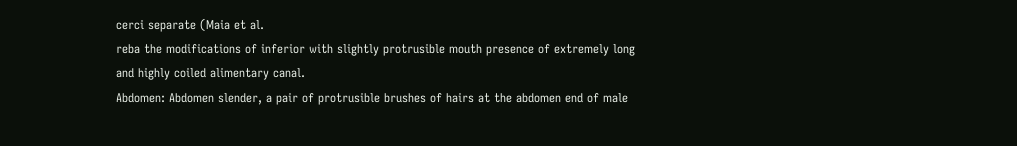cerci separate (Maia et al.
reba the modifications of inferior with slightly protrusible mouth presence of extremely long and highly coiled alimentary canal.
Abdomen: Abdomen slender, a pair of protrusible brushes of hairs at the abdomen end of male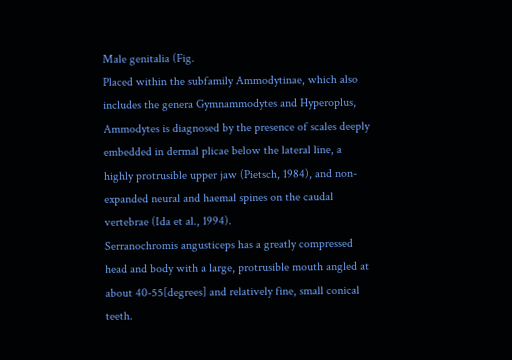Male genitalia (Fig.
Placed within the subfamily Ammodytinae, which also includes the genera Gymnammodytes and Hyperoplus, Ammodytes is diagnosed by the presence of scales deeply embedded in dermal plicae below the lateral line, a highly protrusible upper jaw (Pietsch, 1984), and non-expanded neural and haemal spines on the caudal vertebrae (Ida et al., 1994).
Serranochromis angusticeps has a greatly compressed head and body with a large, protrusible mouth angled at about 40-55[degrees] and relatively fine, small conical teeth.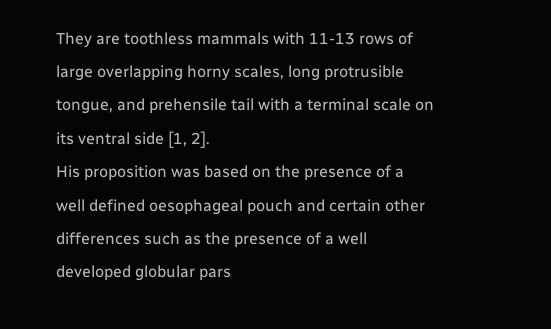They are toothless mammals with 11-13 rows of large overlapping horny scales, long protrusible tongue, and prehensile tail with a terminal scale on its ventral side [1, 2].
His proposition was based on the presence of a well defined oesophageal pouch and certain other differences such as the presence of a well developed globular pars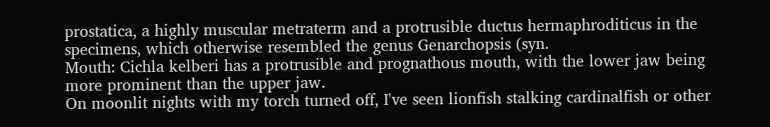prostatica, a highly muscular metraterm and a protrusible ductus hermaphroditicus in the specimens, which otherwise resembled the genus Genarchopsis (syn.
Mouth: Cichla kelberi has a protrusible and prognathous mouth, with the lower jaw being more prominent than the upper jaw.
On moonlit nights with my torch turned off, I've seen lionfish stalking cardinalfish or other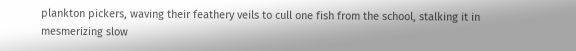plankton pickers, waving their feathery veils to cull one fish from the school, stalking it in mesmerizing slow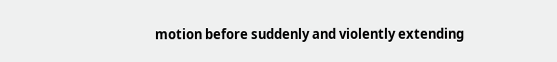motion before suddenly and violently extending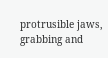protrusible jaws, grabbing and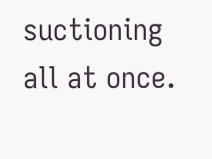suctioning all at once.